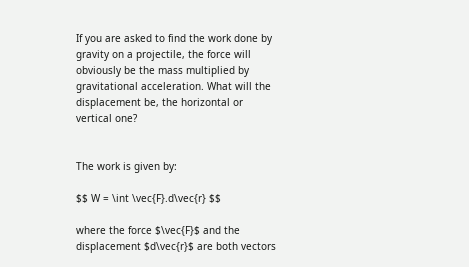If you are asked to find the work done by gravity on a projectile, the force will obviously be the mass multiplied by gravitational acceleration. What will the displacement be, the horizontal or vertical one?


The work is given by:

$$ W = \int \vec{F}.d\vec{r} $$

where the force $\vec{F}$ and the displacement $d\vec{r}$ are both vectors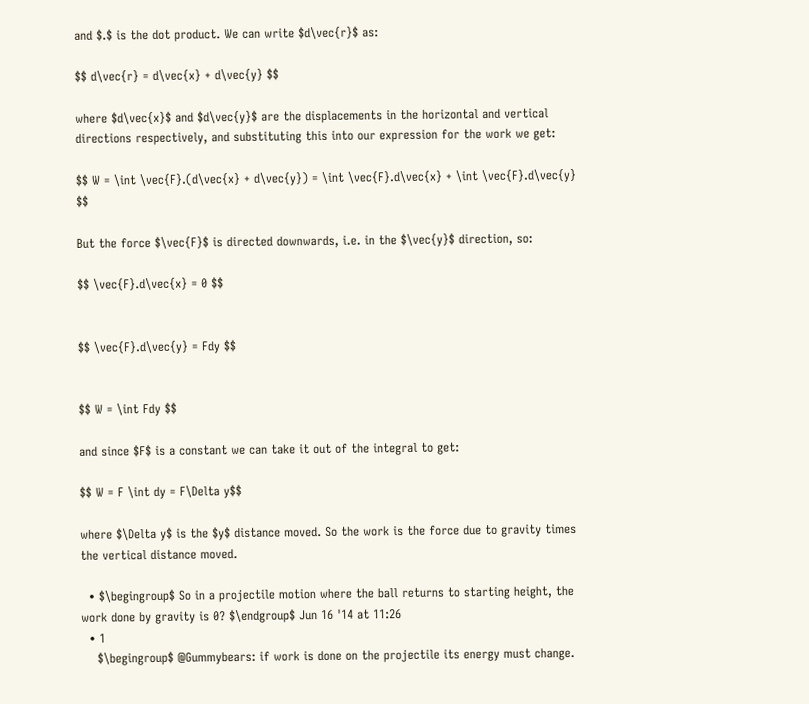and $.$ is the dot product. We can write $d\vec{r}$ as:

$$ d\vec{r} = d\vec{x} + d\vec{y} $$

where $d\vec{x}$ and $d\vec{y}$ are the displacements in the horizontal and vertical directions respectively, and substituting this into our expression for the work we get:

$$ W = \int \vec{F}.(d\vec{x} + d\vec{y}) = \int \vec{F}.d\vec{x} + \int \vec{F}.d\vec{y} $$

But the force $\vec{F}$ is directed downwards, i.e. in the $\vec{y}$ direction, so:

$$ \vec{F}.d\vec{x} = 0 $$


$$ \vec{F}.d\vec{y} = Fdy $$


$$ W = \int Fdy $$

and since $F$ is a constant we can take it out of the integral to get:

$$ W = F \int dy = F\Delta y$$

where $\Delta y$ is the $y$ distance moved. So the work is the force due to gravity times the vertical distance moved.

  • $\begingroup$ So in a projectile motion where the ball returns to starting height, the work done by gravity is 0? $\endgroup$ Jun 16 '14 at 11:26
  • 1
    $\begingroup$ @Gummybears: if work is done on the projectile its energy must change.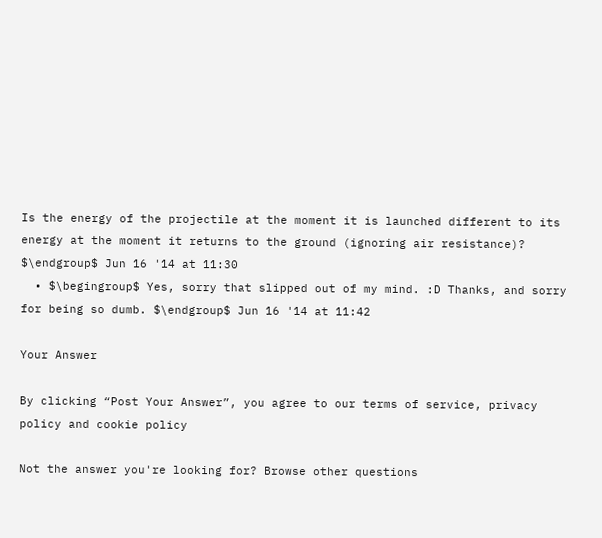Is the energy of the projectile at the moment it is launched different to its energy at the moment it returns to the ground (ignoring air resistance)? $\endgroup$ Jun 16 '14 at 11:30
  • $\begingroup$ Yes, sorry that slipped out of my mind. :D Thanks, and sorry for being so dumb. $\endgroup$ Jun 16 '14 at 11:42

Your Answer

By clicking “Post Your Answer”, you agree to our terms of service, privacy policy and cookie policy

Not the answer you're looking for? Browse other questions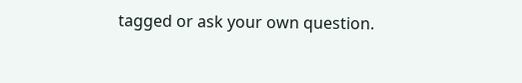tagged or ask your own question.